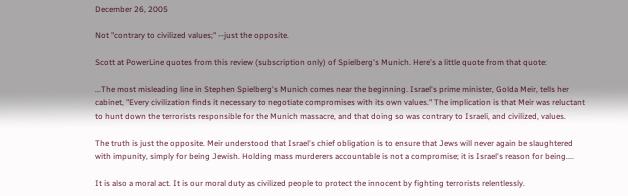December 26, 2005

Not "contrary to civilized values;" --just the opposite.

Scott at PowerLine quotes from this review (subscription only) of Spielberg's Munich. Here's a little quote from that quote:

...The most misleading line in Stephen Spielberg's Munich comes near the beginning. Israel's prime minister, Golda Meir, tells her cabinet, "Every civilization finds it necessary to negotiate compromises with its own values." The implication is that Meir was reluctant to hunt down the terrorists responsible for the Munich massacre, and that doing so was contrary to Israeli, and civilized, values.

The truth is just the opposite. Meir understood that Israel's chief obligation is to ensure that Jews will never again be slaughtered with impunity, simply for being Jewish. Holding mass murderers accountable is not a compromise; it is Israel's reason for being....

It is also a moral act. It is our moral duty as civilized people to protect the innocent by fighting terrorists relentlessly.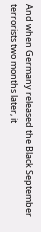And when Germany released the Black September terrorists two months later, it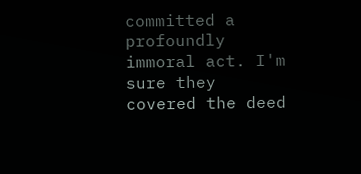committed a profoundly immoral act. I'm sure they covered the deed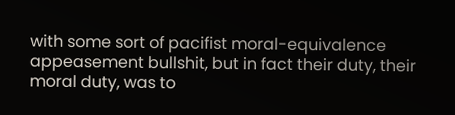with some sort of pacifist moral-equivalence appeasement bullshit, but in fact their duty, their moral duty, was to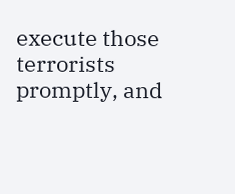execute those terrorists promptly, and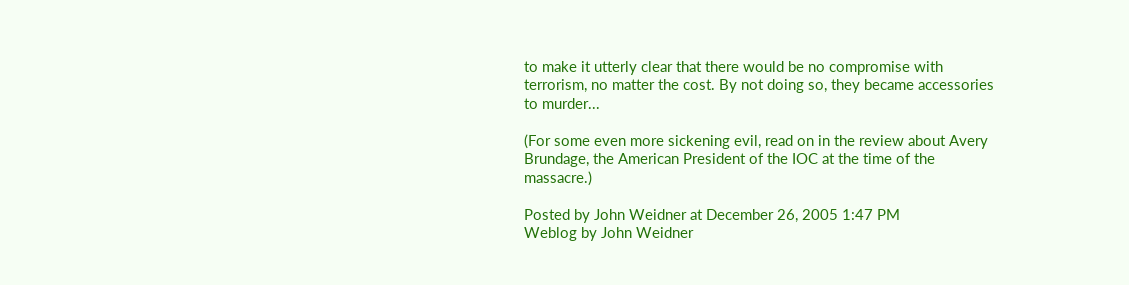to make it utterly clear that there would be no compromise with terrorism, no matter the cost. By not doing so, they became accessories to murder...

(For some even more sickening evil, read on in the review about Avery Brundage, the American President of the IOC at the time of the massacre.)

Posted by John Weidner at December 26, 2005 1:47 PM
Weblog by John Weidner